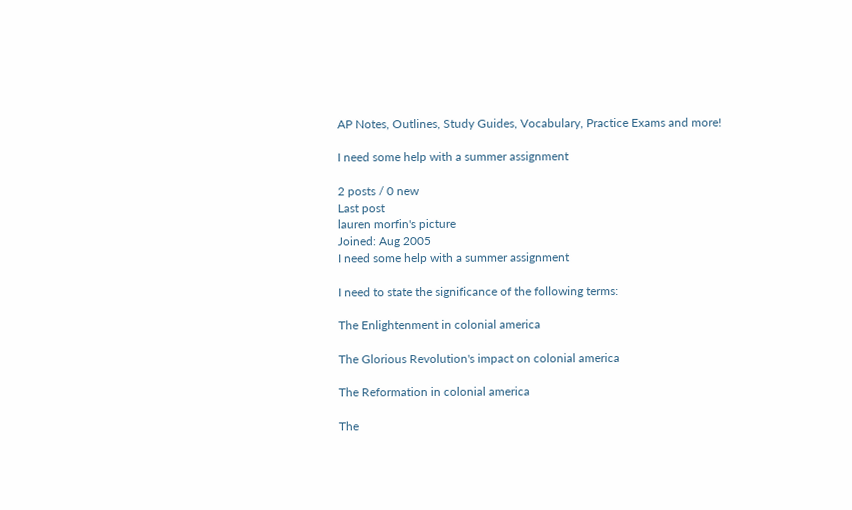AP Notes, Outlines, Study Guides, Vocabulary, Practice Exams and more!

I need some help with a summer assignment

2 posts / 0 new
Last post
lauren morfin's picture
Joined: Aug 2005
I need some help with a summer assignment

I need to state the significance of the following terms:

The Enlightenment in colonial america

The Glorious Revolution's impact on colonial america

The Reformation in colonial america

The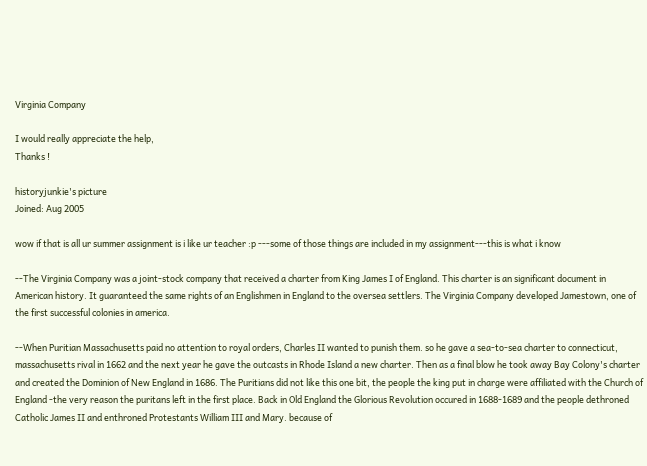Virginia Company

I would really appreciate the help,
Thanks !

historyjunkie's picture
Joined: Aug 2005

wow if that is all ur summer assignment is i like ur teacher :p ---some of those things are included in my assignment---this is what i know

--The Virginia Company was a joint-stock company that received a charter from King James I of England. This charter is an significant document in American history. It guaranteed the same rights of an Englishmen in England to the oversea settlers. The Virginia Company developed Jamestown, one of the first successful colonies in america.

--When Puritian Massachusetts paid no attention to royal orders, Charles II wanted to punish them. so he gave a sea-to-sea charter to connecticut, massachusetts rival in 1662 and the next year he gave the outcasts in Rhode Island a new charter. Then as a final blow he took away Bay Colony's charter and created the Dominion of New England in 1686. The Puritians did not like this one bit, the people the king put in charge were affiliated with the Church of England -the very reason the puritans left in the first place. Back in Old England the Glorious Revolution occured in 1688-1689 and the people dethroned Catholic James II and enthroned Protestants William III and Mary. because of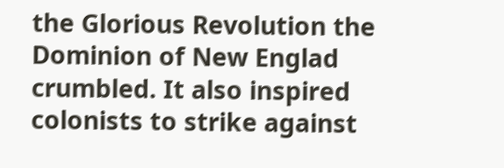the Glorious Revolution the Dominion of New Englad crumbled. It also inspired colonists to strike against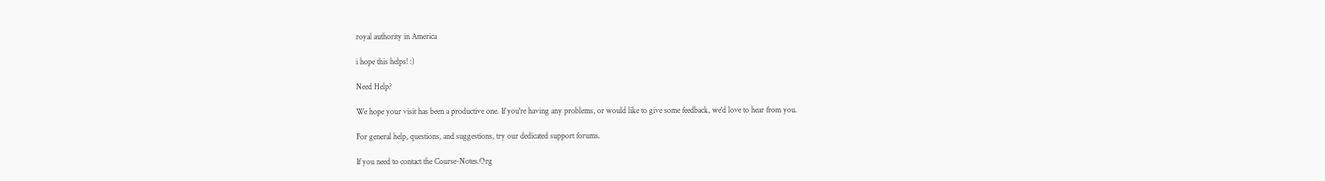royal authority in America

i hope this helps! :)

Need Help?

We hope your visit has been a productive one. If you're having any problems, or would like to give some feedback, we'd love to hear from you.

For general help, questions, and suggestions, try our dedicated support forums.

If you need to contact the Course-Notes.Org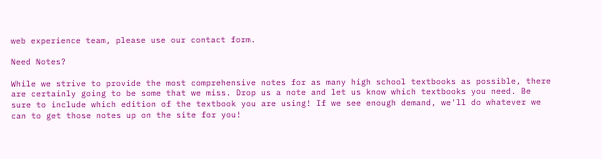web experience team, please use our contact form.

Need Notes?

While we strive to provide the most comprehensive notes for as many high school textbooks as possible, there are certainly going to be some that we miss. Drop us a note and let us know which textbooks you need. Be sure to include which edition of the textbook you are using! If we see enough demand, we'll do whatever we can to get those notes up on the site for you!